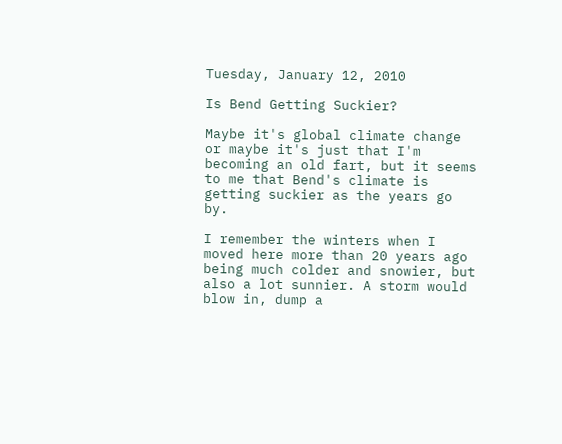Tuesday, January 12, 2010

Is Bend Getting Suckier?

Maybe it's global climate change or maybe it's just that I'm becoming an old fart, but it seems to me that Bend's climate is getting suckier as the years go by.

I remember the winters when I moved here more than 20 years ago being much colder and snowier, but also a lot sunnier. A storm would blow in, dump a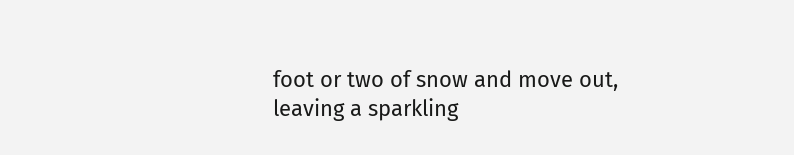foot or two of snow and move out, leaving a sparkling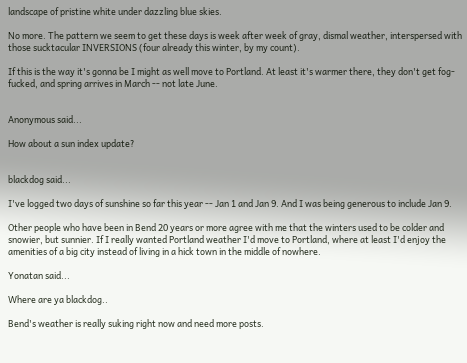landscape of pristine white under dazzling blue skies.

No more. The pattern we seem to get these days is week after week of gray, dismal weather, interspersed with those sucktacular INVERSIONS (four already this winter, by my count).

If this is the way it's gonna be I might as well move to Portland. At least it's warmer there, they don't get fog-fucked, and spring arrives in March -- not late June.


Anonymous said...

How about a sun index update?


blackdog said...

I've logged two days of sunshine so far this year -- Jan 1 and Jan 9. And I was being generous to include Jan 9.

Other people who have been in Bend 20 years or more agree with me that the winters used to be colder and snowier, but sunnier. If I really wanted Portland weather I'd move to Portland, where at least I'd enjoy the amenities of a big city instead of living in a hick town in the middle of nowhere.

Yonatan said...

Where are ya blackdog..

Bend's weather is really suking right now and need more posts.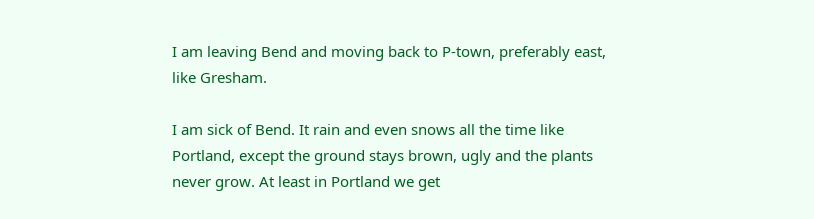I am leaving Bend and moving back to P-town, preferably east, like Gresham.

I am sick of Bend. It rain and even snows all the time like Portland, except the ground stays brown, ugly and the plants never grow. At least in Portland we get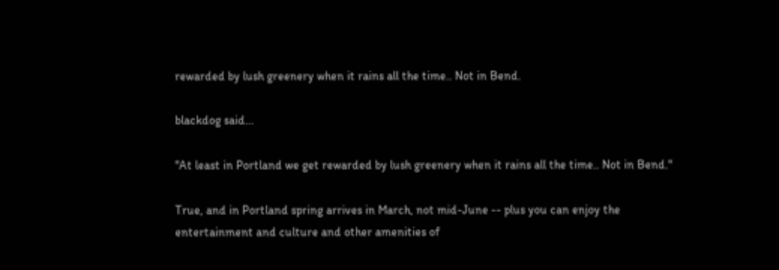rewarded by lush greenery when it rains all the time.. Not in Bend.

blackdog said...

"At least in Portland we get rewarded by lush greenery when it rains all the time.. Not in Bend."

True, and in Portland spring arrives in March, not mid-June -- plus you can enjoy the entertainment and culture and other amenities of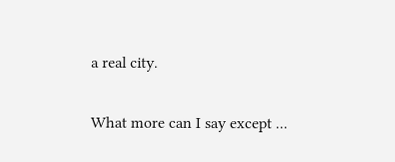a real city.

What more can I say except ...